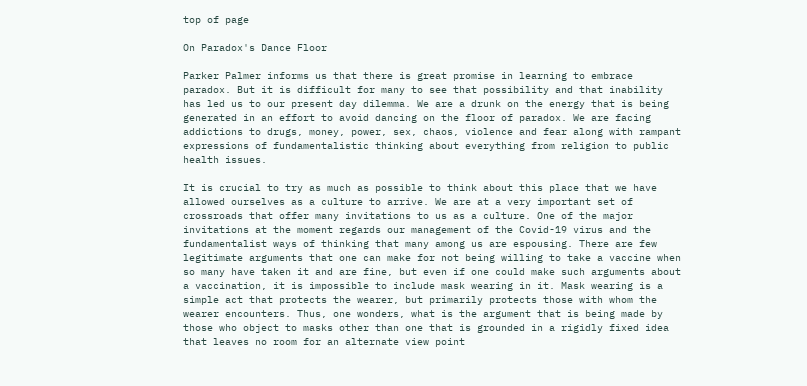top of page

On Paradox's Dance Floor

Parker Palmer informs us that there is great promise in learning to embrace paradox. But it is difficult for many to see that possibility and that inability has led us to our present day dilemma. We are a drunk on the energy that is being generated in an effort to avoid dancing on the floor of paradox. We are facing addictions to drugs, money, power, sex, chaos, violence and fear along with rampant expressions of fundamentalistic thinking about everything from religion to public health issues.

It is crucial to try as much as possible to think about this place that we have allowed ourselves as a culture to arrive. We are at a very important set of crossroads that offer many invitations to us as a culture. One of the major invitations at the moment regards our management of the Covid-19 virus and the fundamentalist ways of thinking that many among us are espousing. There are few legitimate arguments that one can make for not being willing to take a vaccine when so many have taken it and are fine, but even if one could make such arguments about a vaccination, it is impossible to include mask wearing in it. Mask wearing is a simple act that protects the wearer, but primarily protects those with whom the wearer encounters. Thus, one wonders, what is the argument that is being made by those who object to masks other than one that is grounded in a rigidly fixed idea that leaves no room for an alternate view point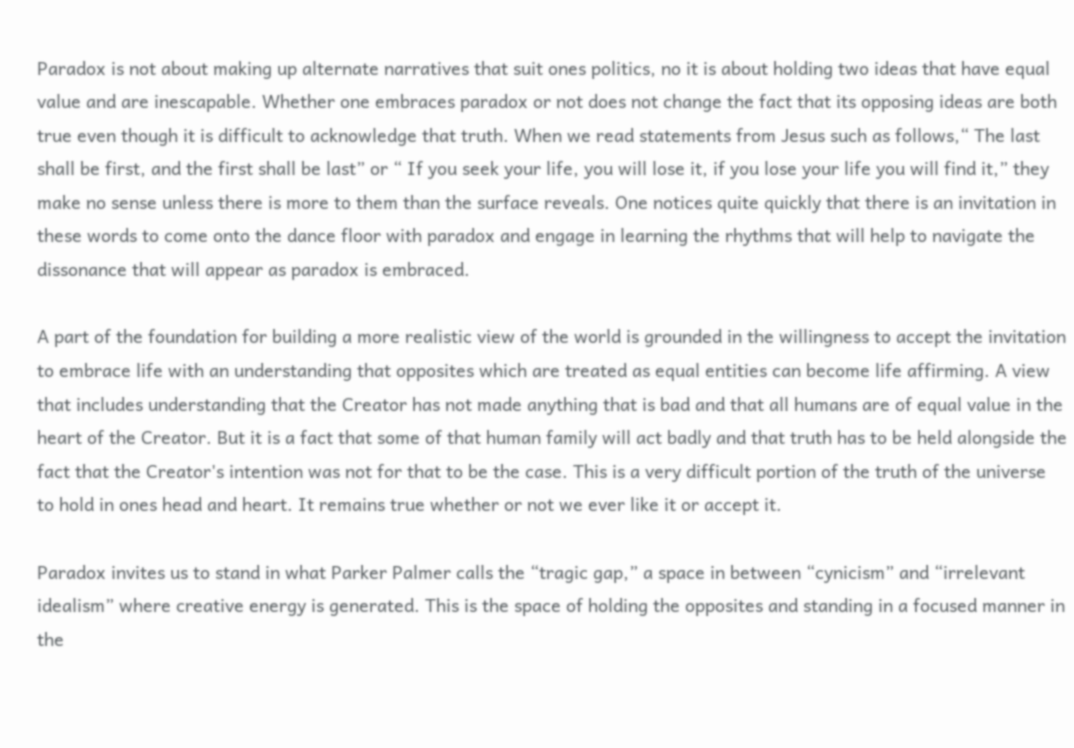Paradox is not about making up alternate narratives that suit ones politics, no it is about holding two ideas that have equal value and are inescapable. Whether one embraces paradox or not does not change the fact that its opposing ideas are both true even though it is difficult to acknowledge that truth. When we read statements from Jesus such as follows,“ The last shall be first, and the first shall be last” or “ If you seek your life, you will lose it, if you lose your life you will find it,” they make no sense unless there is more to them than the surface reveals. One notices quite quickly that there is an invitation in these words to come onto the dance floor with paradox and engage in learning the rhythms that will help to navigate the dissonance that will appear as paradox is embraced.

A part of the foundation for building a more realistic view of the world is grounded in the willingness to accept the invitation to embrace life with an understanding that opposites which are treated as equal entities can become life affirming. A view that includes understanding that the Creator has not made anything that is bad and that all humans are of equal value in the heart of the Creator. But it is a fact that some of that human family will act badly and that truth has to be held alongside the fact that the Creator's intention was not for that to be the case. This is a very difficult portion of the truth of the universe to hold in ones head and heart. It remains true whether or not we ever like it or accept it.

Paradox invites us to stand in what Parker Palmer calls the “tragic gap,” a space in between “cynicism” and “irrelevant idealism” where creative energy is generated. This is the space of holding the opposites and standing in a focused manner in the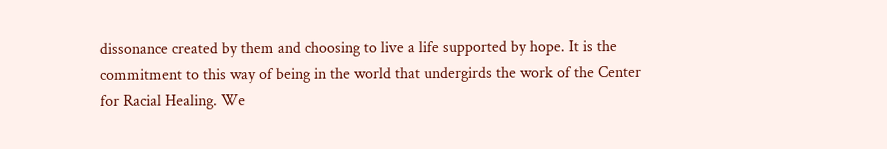dissonance created by them and choosing to live a life supported by hope. It is the commitment to this way of being in the world that undergirds the work of the Center for Racial Healing. We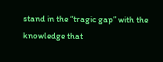stand in the “tragic gap” with the knowledge that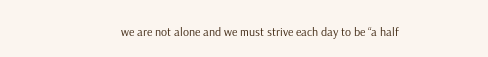we are not alone and we must strive each day to be “a half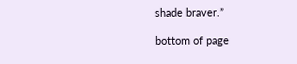shade braver.”

bottom of page